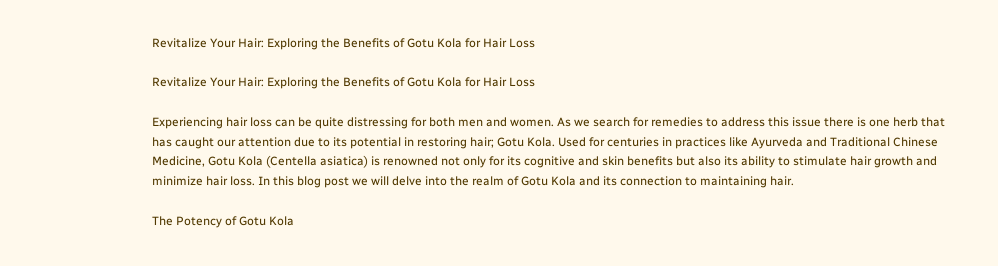Revitalize Your Hair: Exploring the Benefits of Gotu Kola for Hair Loss

Revitalize Your Hair: Exploring the Benefits of Gotu Kola for Hair Loss

Experiencing hair loss can be quite distressing for both men and women. As we search for remedies to address this issue there is one herb that has caught our attention due to its potential in restoring hair; Gotu Kola. Used for centuries in practices like Ayurveda and Traditional Chinese Medicine, Gotu Kola (Centella asiatica) is renowned not only for its cognitive and skin benefits but also its ability to stimulate hair growth and minimize hair loss. In this blog post we will delve into the realm of Gotu Kola and its connection to maintaining hair.

The Potency of Gotu Kola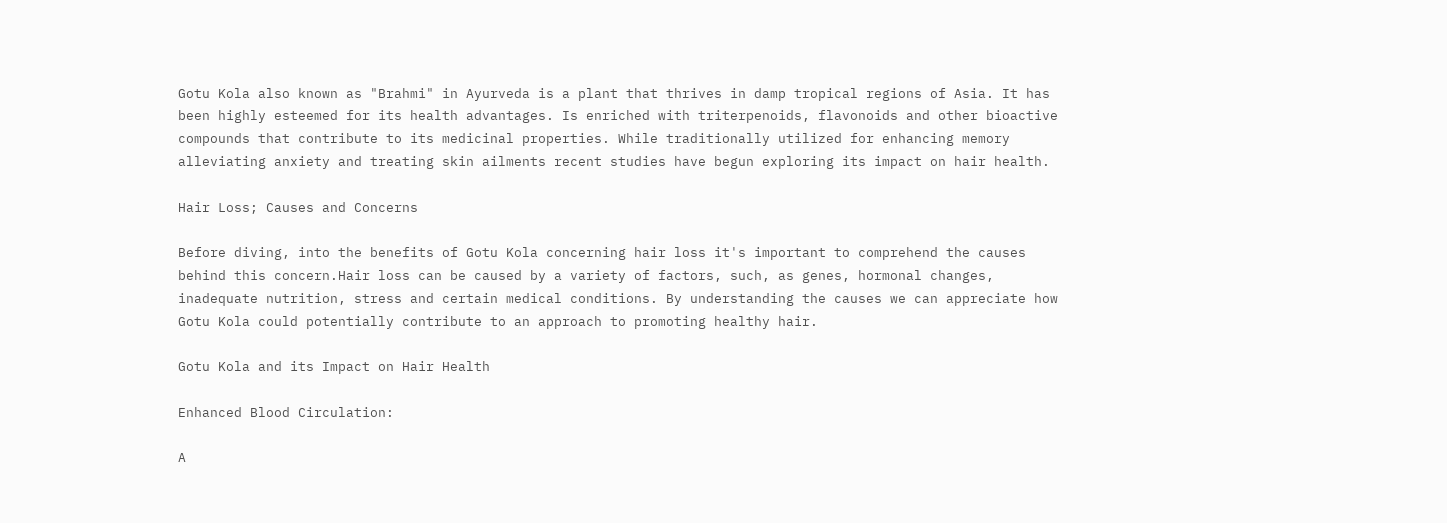Gotu Kola also known as "Brahmi" in Ayurveda is a plant that thrives in damp tropical regions of Asia. It has been highly esteemed for its health advantages. Is enriched with triterpenoids, flavonoids and other bioactive compounds that contribute to its medicinal properties. While traditionally utilized for enhancing memory alleviating anxiety and treating skin ailments recent studies have begun exploring its impact on hair health.

Hair Loss; Causes and Concerns

Before diving, into the benefits of Gotu Kola concerning hair loss it's important to comprehend the causes behind this concern.Hair loss can be caused by a variety of factors, such, as genes, hormonal changes, inadequate nutrition, stress and certain medical conditions. By understanding the causes we can appreciate how Gotu Kola could potentially contribute to an approach to promoting healthy hair.

Gotu Kola and its Impact on Hair Health

Enhanced Blood Circulation:

A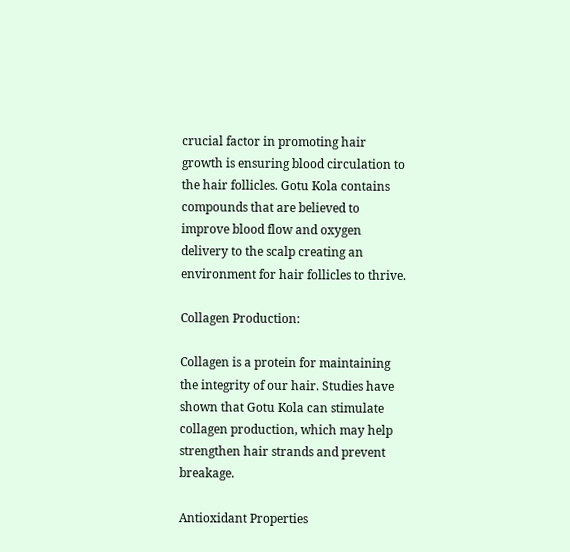crucial factor in promoting hair growth is ensuring blood circulation to the hair follicles. Gotu Kola contains compounds that are believed to improve blood flow and oxygen delivery to the scalp creating an environment for hair follicles to thrive.

Collagen Production:

Collagen is a protein for maintaining the integrity of our hair. Studies have shown that Gotu Kola can stimulate collagen production, which may help strengthen hair strands and prevent breakage.

Antioxidant Properties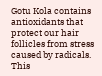Gotu Kola contains antioxidants that protect our hair follicles from stress caused by radicals. This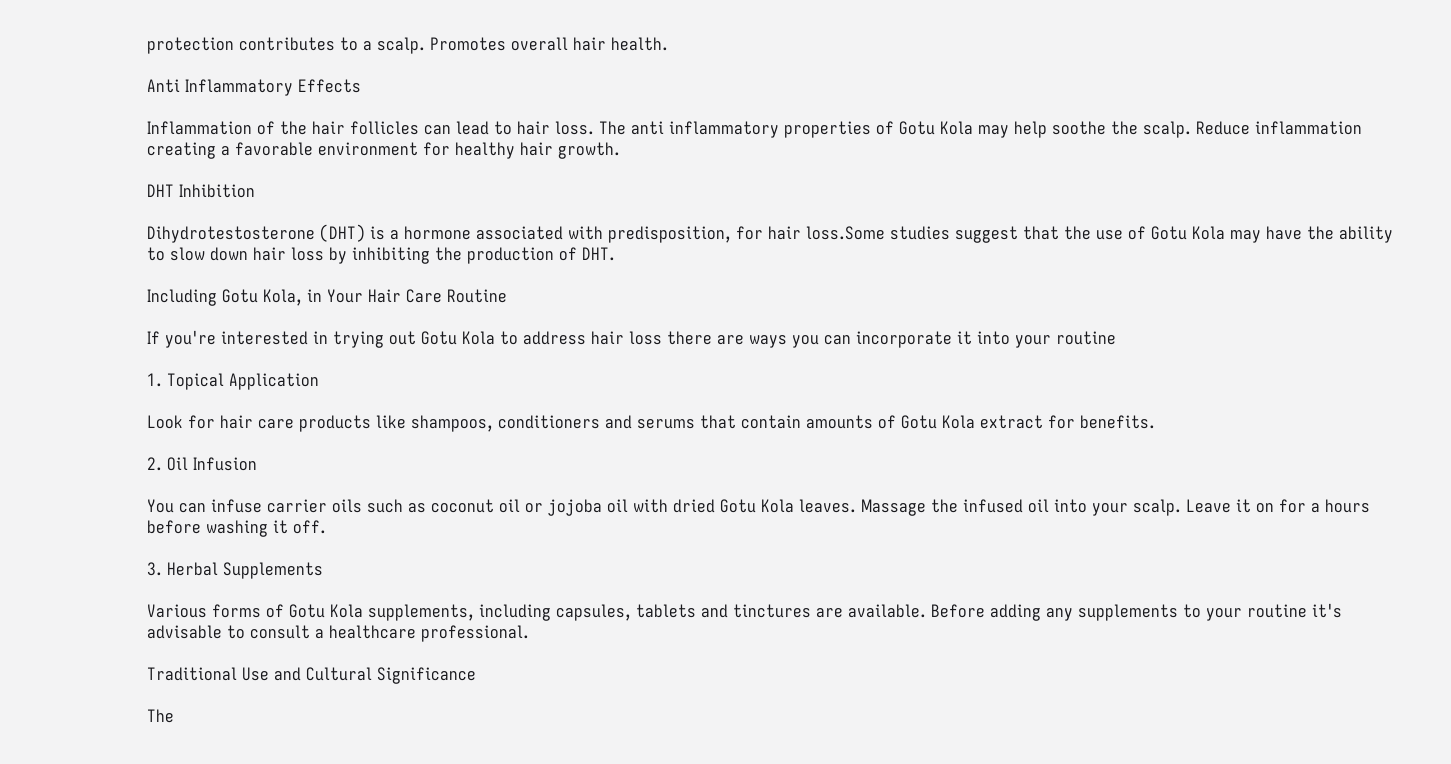protection contributes to a scalp. Promotes overall hair health.

Anti Inflammatory Effects

Inflammation of the hair follicles can lead to hair loss. The anti inflammatory properties of Gotu Kola may help soothe the scalp. Reduce inflammation creating a favorable environment for healthy hair growth.

DHT Inhibition

Dihydrotestosterone (DHT) is a hormone associated with predisposition, for hair loss.Some studies suggest that the use of Gotu Kola may have the ability to slow down hair loss by inhibiting the production of DHT.

Including Gotu Kola, in Your Hair Care Routine

If you're interested in trying out Gotu Kola to address hair loss there are ways you can incorporate it into your routine

1. Topical Application

Look for hair care products like shampoos, conditioners and serums that contain amounts of Gotu Kola extract for benefits.

2. Oil Infusion

You can infuse carrier oils such as coconut oil or jojoba oil with dried Gotu Kola leaves. Massage the infused oil into your scalp. Leave it on for a hours before washing it off.

3. Herbal Supplements

Various forms of Gotu Kola supplements, including capsules, tablets and tinctures are available. Before adding any supplements to your routine it's advisable to consult a healthcare professional.

Traditional Use and Cultural Significance

The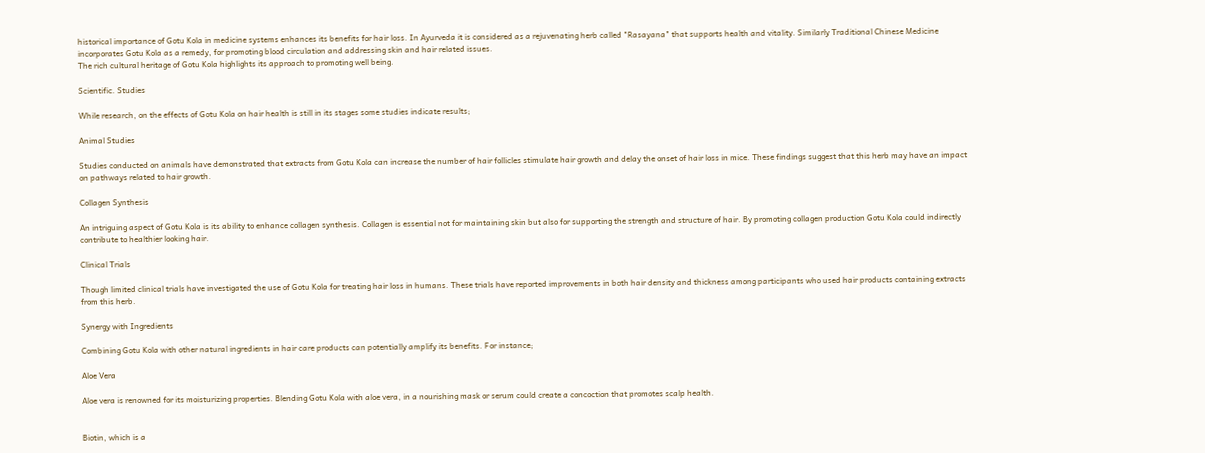historical importance of Gotu Kola in medicine systems enhances its benefits for hair loss. In Ayurveda it is considered as a rejuvenating herb called "Rasayana" that supports health and vitality. Similarly Traditional Chinese Medicine incorporates Gotu Kola as a remedy, for promoting blood circulation and addressing skin and hair related issues.
The rich cultural heritage of Gotu Kola highlights its approach to promoting well being.

Scientific. Studies

While research, on the effects of Gotu Kola on hair health is still in its stages some studies indicate results;

Animal Studies

Studies conducted on animals have demonstrated that extracts from Gotu Kola can increase the number of hair follicles stimulate hair growth and delay the onset of hair loss in mice. These findings suggest that this herb may have an impact on pathways related to hair growth.

Collagen Synthesis

An intriguing aspect of Gotu Kola is its ability to enhance collagen synthesis. Collagen is essential not for maintaining skin but also for supporting the strength and structure of hair. By promoting collagen production Gotu Kola could indirectly contribute to healthier looking hair.

Clinical Trials

Though limited clinical trials have investigated the use of Gotu Kola for treating hair loss in humans. These trials have reported improvements in both hair density and thickness among participants who used hair products containing extracts from this herb.

Synergy with Ingredients

Combining Gotu Kola with other natural ingredients in hair care products can potentially amplify its benefits. For instance;

Aloe Vera

Aloe vera is renowned for its moisturizing properties. Blending Gotu Kola with aloe vera, in a nourishing mask or serum could create a concoction that promotes scalp health.


Biotin, which is a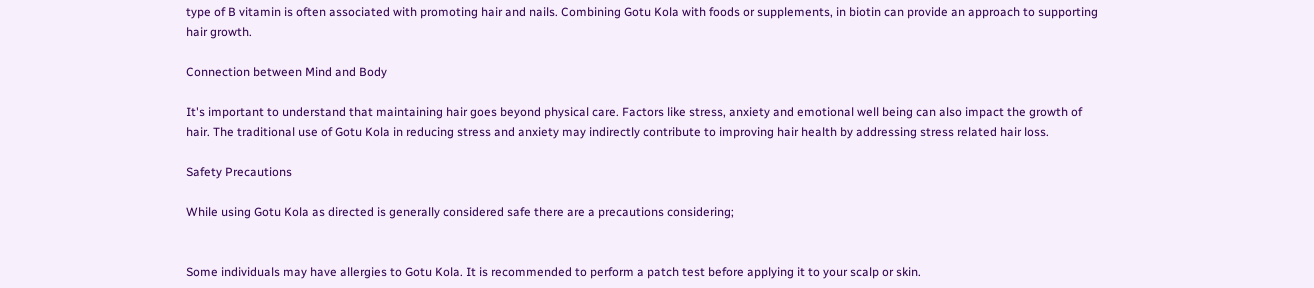type of B vitamin is often associated with promoting hair and nails. Combining Gotu Kola with foods or supplements, in biotin can provide an approach to supporting hair growth.

Connection between Mind and Body

It's important to understand that maintaining hair goes beyond physical care. Factors like stress, anxiety and emotional well being can also impact the growth of hair. The traditional use of Gotu Kola in reducing stress and anxiety may indirectly contribute to improving hair health by addressing stress related hair loss.

Safety Precautions

While using Gotu Kola as directed is generally considered safe there are a precautions considering;


Some individuals may have allergies to Gotu Kola. It is recommended to perform a patch test before applying it to your scalp or skin.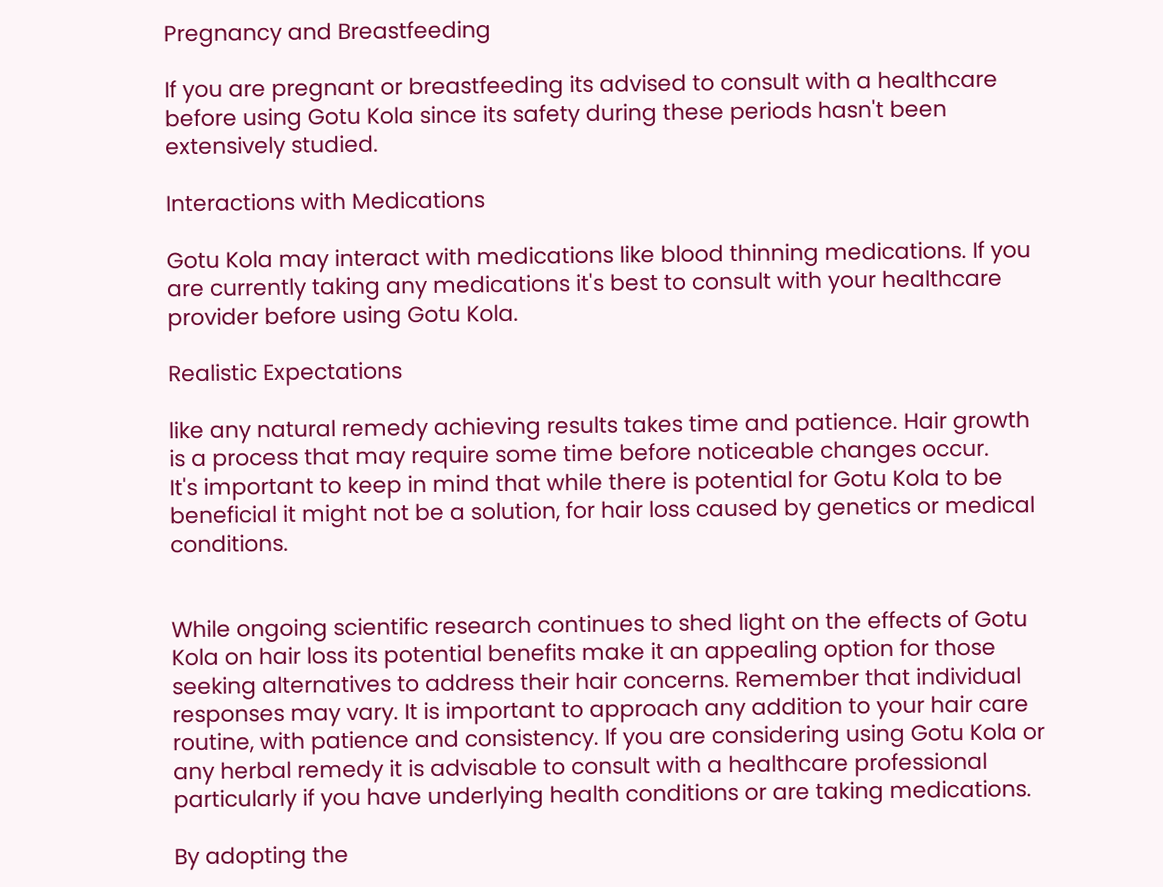Pregnancy and Breastfeeding

If you are pregnant or breastfeeding its advised to consult with a healthcare before using Gotu Kola since its safety during these periods hasn't been extensively studied.

Interactions with Medications

Gotu Kola may interact with medications like blood thinning medications. If you are currently taking any medications it's best to consult with your healthcare provider before using Gotu Kola.

Realistic Expectations

like any natural remedy achieving results takes time and patience. Hair growth is a process that may require some time before noticeable changes occur.
It's important to keep in mind that while there is potential for Gotu Kola to be beneficial it might not be a solution, for hair loss caused by genetics or medical conditions.


While ongoing scientific research continues to shed light on the effects of Gotu Kola on hair loss its potential benefits make it an appealing option for those seeking alternatives to address their hair concerns. Remember that individual responses may vary. It is important to approach any addition to your hair care routine, with patience and consistency. If you are considering using Gotu Kola or any herbal remedy it is advisable to consult with a healthcare professional particularly if you have underlying health conditions or are taking medications.

By adopting the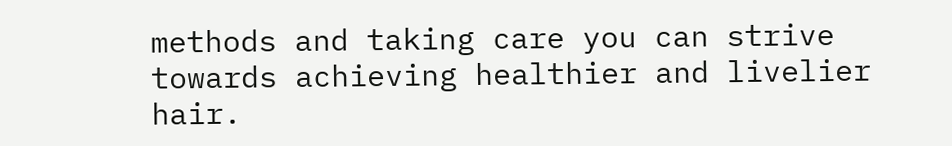methods and taking care you can strive towards achieving healthier and livelier hair.